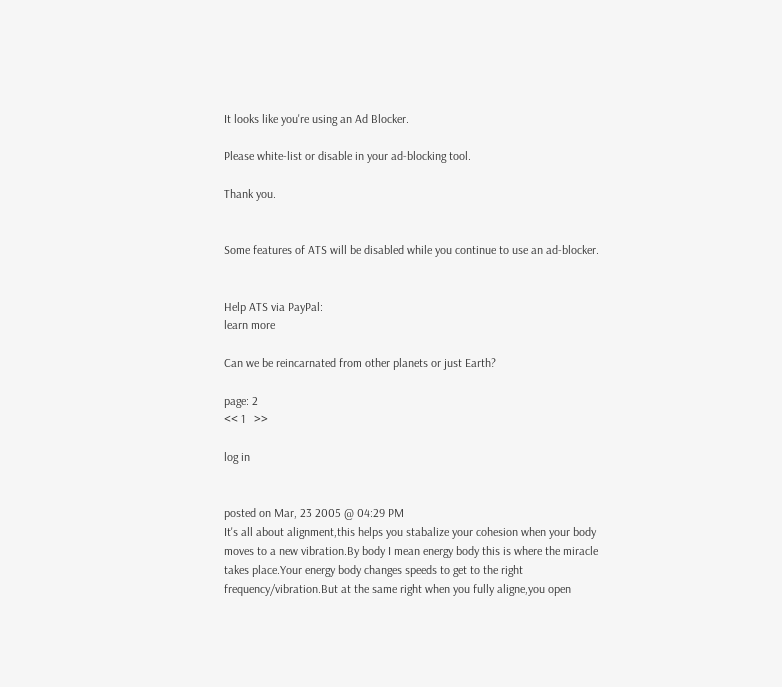It looks like you're using an Ad Blocker.

Please white-list or disable in your ad-blocking tool.

Thank you.


Some features of ATS will be disabled while you continue to use an ad-blocker.


Help ATS via PayPal:
learn more

Can we be reincarnated from other planets or just Earth?

page: 2
<< 1   >>

log in


posted on Mar, 23 2005 @ 04:29 PM
It's all about alignment,this helps you stabalize your cohesion when your body moves to a new vibration.By body I mean energy body this is where the miracle takes place.Your energy body changes speeds to get to the right frequency/vibration.But at the same right when you fully aligne,you open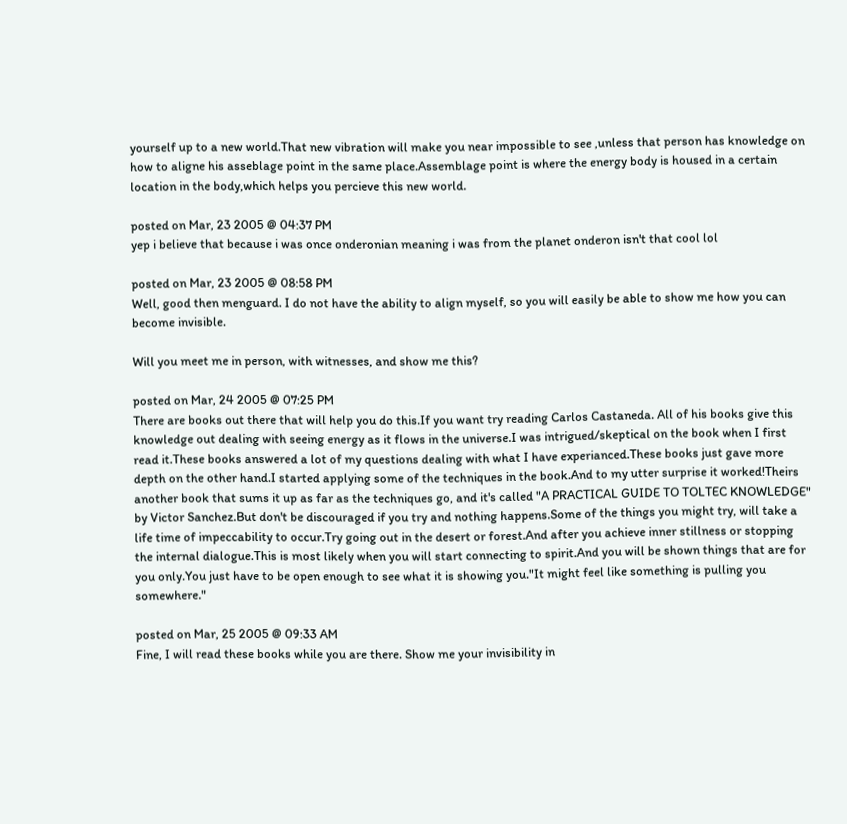yourself up to a new world.That new vibration will make you near impossible to see ,unless that person has knowledge on how to aligne his asseblage point in the same place.Assemblage point is where the energy body is housed in a certain location in the body,which helps you percieve this new world.

posted on Mar, 23 2005 @ 04:37 PM
yep i believe that because i was once onderonian meaning i was from the planet onderon isn't that cool lol

posted on Mar, 23 2005 @ 08:58 PM
Well, good then menguard. I do not have the ability to align myself, so you will easily be able to show me how you can become invisible.

Will you meet me in person, with witnesses, and show me this?

posted on Mar, 24 2005 @ 07:25 PM
There are books out there that will help you do this.If you want try reading Carlos Castaneda. All of his books give this knowledge out dealing with seeing energy as it flows in the universe.I was intrigued/skeptical on the book when I first read it.These books answered a lot of my questions dealing with what I have experianced.These books just gave more depth on the other hand.I started applying some of the techniques in the book.And to my utter surprise it worked!Theirs another book that sums it up as far as the techniques go, and it's called "A PRACTICAL GUIDE TO TOLTEC KNOWLEDGE" by Victor Sanchez.But don't be discouraged if you try and nothing happens.Some of the things you might try, will take a life time of impeccability to occur.Try going out in the desert or forest.And after you achieve inner stillness or stopping the internal dialogue.This is most likely when you will start connecting to spirit.And you will be shown things that are for you only.You just have to be open enough to see what it is showing you."It might feel like something is pulling you somewhere."

posted on Mar, 25 2005 @ 09:33 AM
Fine, I will read these books while you are there. Show me your invisibility in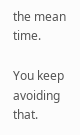the mean time.

You keep avoiding that.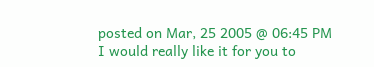posted on Mar, 25 2005 @ 06:45 PM
I would really like it for you to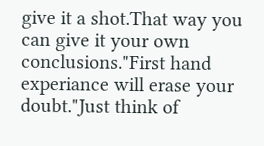give it a shot.That way you can give it your own conclusions."First hand experiance will erase your doubt."Just think of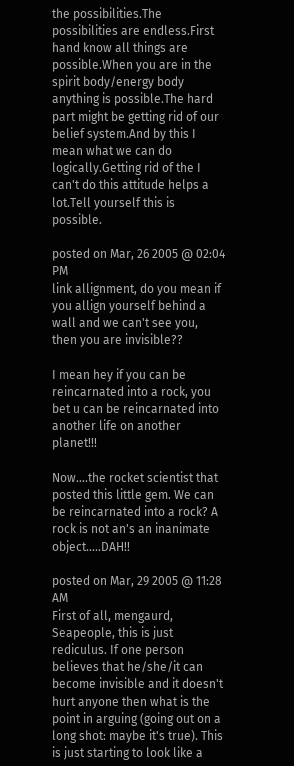the possibilities.The possibilities are endless.First hand know all things are possible.When you are in the spirit body/energy body anything is possible.The hard part might be getting rid of our belief system.And by this I mean what we can do logically.Getting rid of the I can't do this attitude helps a lot.Tell yourself this is possible.

posted on Mar, 26 2005 @ 02:04 PM
link allignment, do you mean if you allign yourself behind a wall and we can't see you, then you are invisible??

I mean hey if you can be reincarnated into a rock, you bet u can be reincarnated into another life on another planet!!!

Now....the rocket scientist that posted this little gem. We can be reincarnated into a rock? A rock is not an's an inanimate object.....DAH!!

posted on Mar, 29 2005 @ 11:28 AM
First of all, mengaurd, Seapeople, this is just rediculus. If one person believes that he/she/it can become invisible and it doesn't hurt anyone then what is the point in arguing (going out on a long shot: maybe it's true). This is just starting to look like a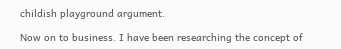childish playground argument.

Now on to business. I have been researching the concept of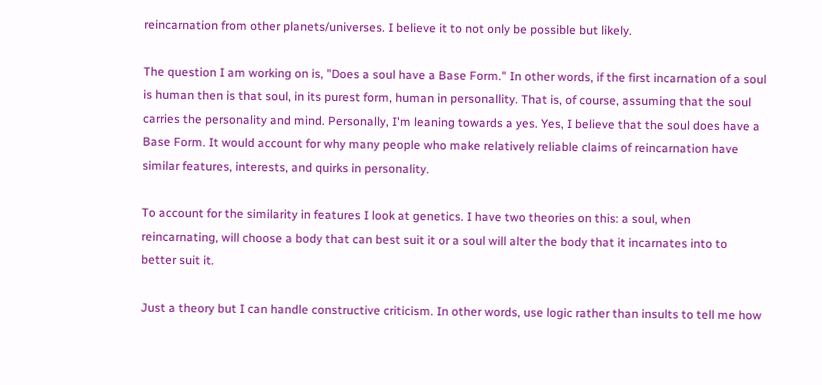reincarnation from other planets/universes. I believe it to not only be possible but likely.

The question I am working on is, "Does a soul have a Base Form." In other words, if the first incarnation of a soul is human then is that soul, in its purest form, human in personallity. That is, of course, assuming that the soul carries the personality and mind. Personally, I'm leaning towards a yes. Yes, I believe that the soul does have a Base Form. It would account for why many people who make relatively reliable claims of reincarnation have similar features, interests, and quirks in personality.

To account for the similarity in features I look at genetics. I have two theories on this: a soul, when reincarnating, will choose a body that can best suit it or a soul will alter the body that it incarnates into to better suit it.

Just a theory but I can handle constructive criticism. In other words, use logic rather than insults to tell me how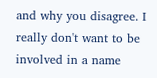and why you disagree. I really don't want to be involved in a name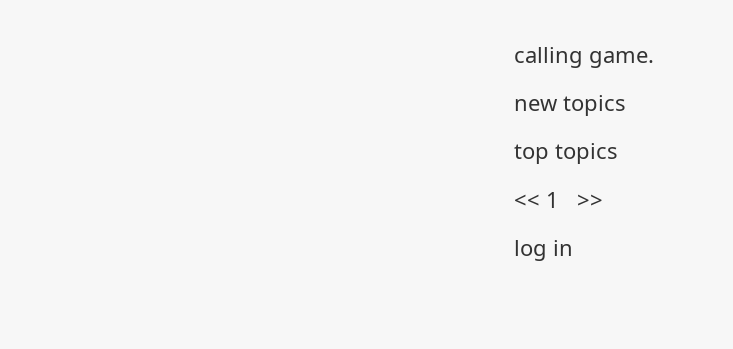calling game.

new topics

top topics

<< 1   >>

log in